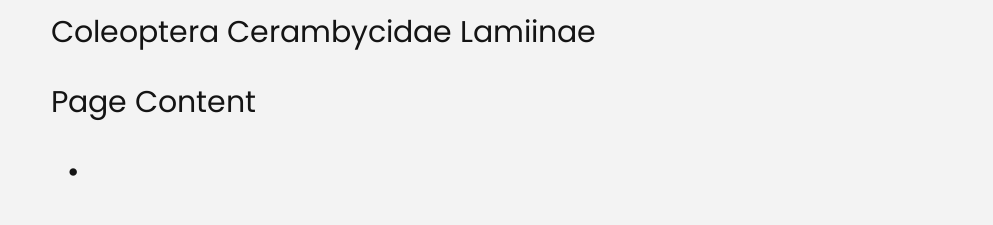Coleoptera Cerambycidae Lamiinae

Page Content

  •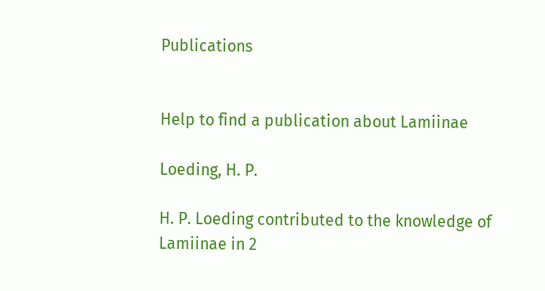Publications


Help to find a publication about Lamiinae

Loeding, H. P.

H. P. Loeding contributed to the knowledge of Lamiinae in 2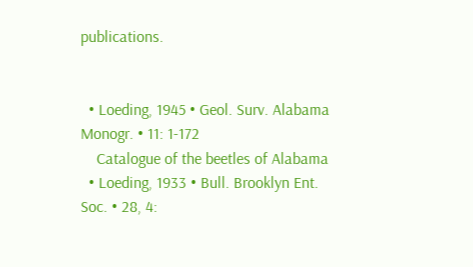publications.


  • Loeding, 1945 • Geol. Surv. Alabama Monogr. • 11: 1-172
    Catalogue of the beetles of Alabama
  • Loeding, 1933 • Bull. Brooklyn Ent. Soc. • 28, 4: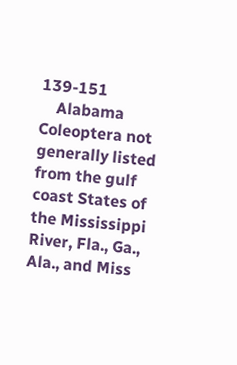139-151
    Alabama Coleoptera not generally listed from the gulf coast States of the Mississippi River, Fla., Ga., Ala., and Miss